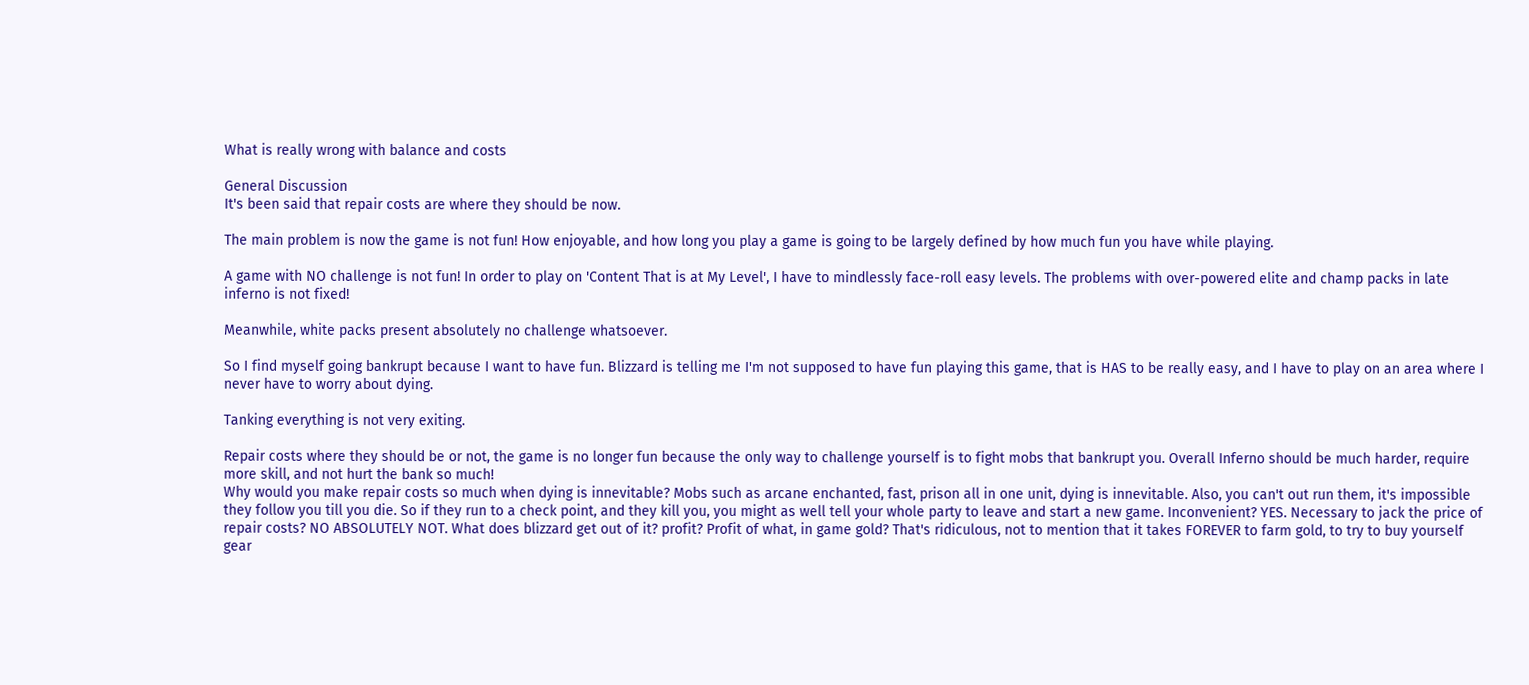What is really wrong with balance and costs

General Discussion
It's been said that repair costs are where they should be now.

The main problem is now the game is not fun! How enjoyable, and how long you play a game is going to be largely defined by how much fun you have while playing.

A game with NO challenge is not fun! In order to play on 'Content That is at My Level', I have to mindlessly face-roll easy levels. The problems with over-powered elite and champ packs in late inferno is not fixed!

Meanwhile, white packs present absolutely no challenge whatsoever.

So I find myself going bankrupt because I want to have fun. Blizzard is telling me I'm not supposed to have fun playing this game, that is HAS to be really easy, and I have to play on an area where I never have to worry about dying.

Tanking everything is not very exiting.

Repair costs where they should be or not, the game is no longer fun because the only way to challenge yourself is to fight mobs that bankrupt you. Overall Inferno should be much harder, require more skill, and not hurt the bank so much!
Why would you make repair costs so much when dying is innevitable? Mobs such as arcane enchanted, fast, prison all in one unit, dying is innevitable. Also, you can't out run them, it's impossible they follow you till you die. So if they run to a check point, and they kill you, you might as well tell your whole party to leave and start a new game. Inconvenient? YES. Necessary to jack the price of repair costs? NO ABSOLUTELY NOT. What does blizzard get out of it? profit? Profit of what, in game gold? That's ridiculous, not to mention that it takes FOREVER to farm gold, to try to buy yourself gear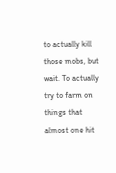to actually kill those mobs, but wait. To actually try to farm on things that almost one hit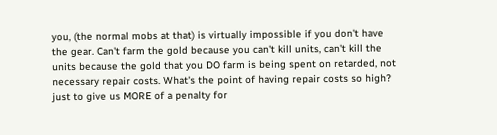you, (the normal mobs at that) is virtually impossible if you don't have the gear. Can't farm the gold because you can't kill units, can't kill the units because the gold that you DO farm is being spent on retarded, not necessary repair costs. What's the point of having repair costs so high? just to give us MORE of a penalty for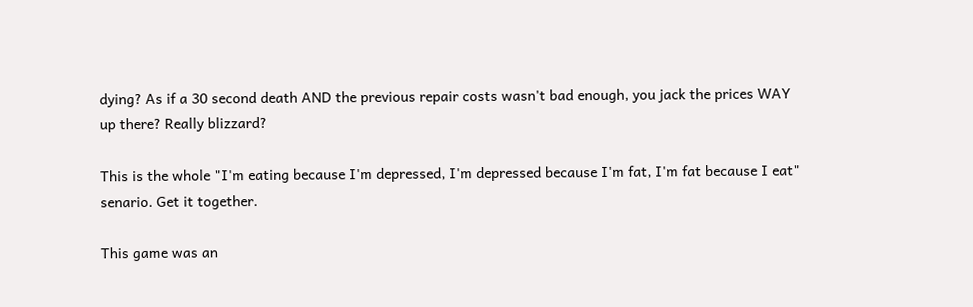dying? As if a 30 second death AND the previous repair costs wasn't bad enough, you jack the prices WAY up there? Really blizzard?

This is the whole "I'm eating because I'm depressed, I'm depressed because I'm fat, I'm fat because I eat" senario. Get it together.

This game was an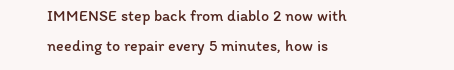IMMENSE step back from diablo 2 now with needing to repair every 5 minutes, how is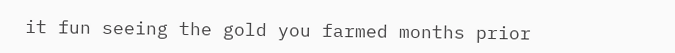it fun seeing the gold you farmed months prior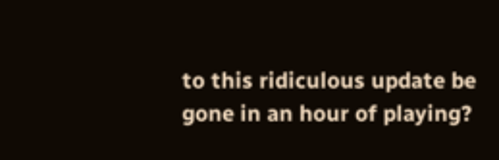to this ridiculous update be gone in an hour of playing?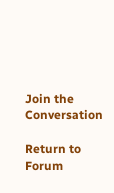Join the Conversation

Return to Forum